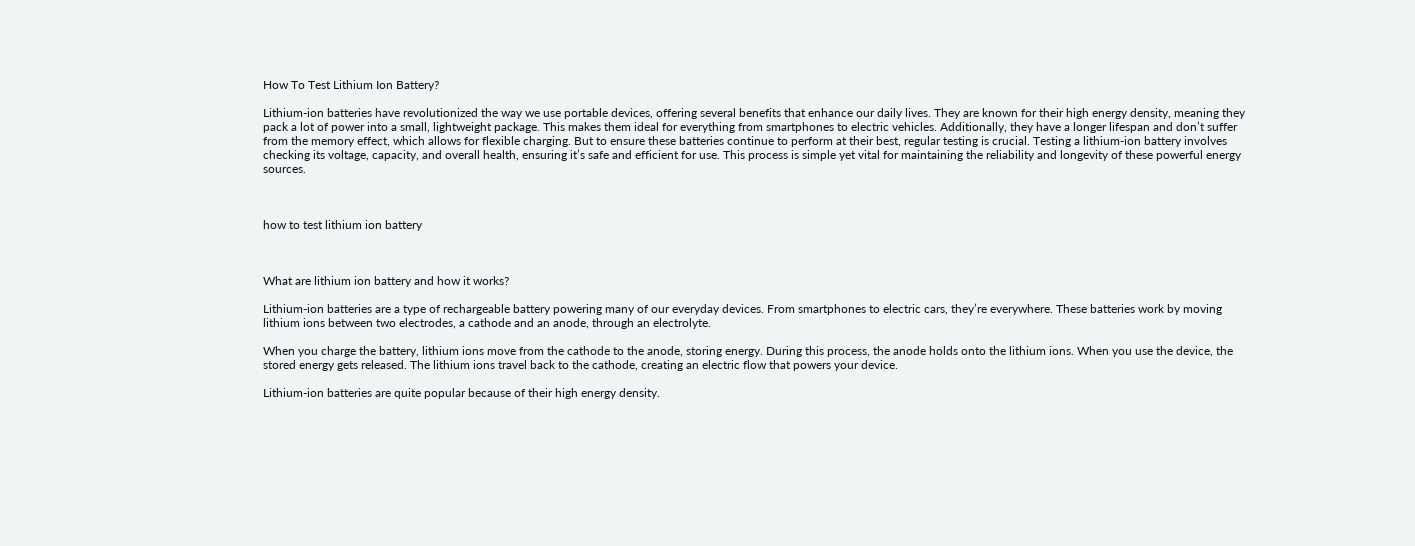How To Test Lithium Ion Battery?

Lithium-ion batteries have revolutionized the way we use portable devices, offering several benefits that enhance our daily lives. They are known for their high energy density, meaning they pack a lot of power into a small, lightweight package. This makes them ideal for everything from smartphones to electric vehicles. Additionally, they have a longer lifespan and don’t suffer from the memory effect, which allows for flexible charging. But to ensure these batteries continue to perform at their best, regular testing is crucial. Testing a lithium-ion battery involves checking its voltage, capacity, and overall health, ensuring it’s safe and efficient for use. This process is simple yet vital for maintaining the reliability and longevity of these powerful energy sources.



how to test lithium ion battery



What are lithium ion battery and how it works?

Lithium-ion batteries are a type of rechargeable battery powering many of our everyday devices. From smartphones to electric cars, they’re everywhere. These batteries work by moving lithium ions between two electrodes, a cathode and an anode, through an electrolyte.

When you charge the battery, lithium ions move from the cathode to the anode, storing energy. During this process, the anode holds onto the lithium ions. When you use the device, the stored energy gets released. The lithium ions travel back to the cathode, creating an electric flow that powers your device.

Lithium-ion batteries are quite popular because of their high energy density.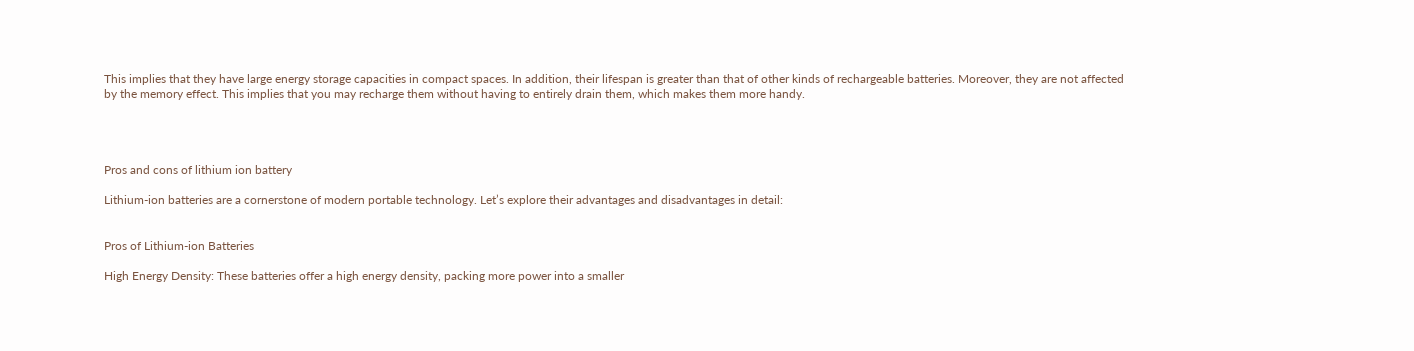This implies that they have large energy storage capacities in compact spaces. In addition, their lifespan is greater than that of other kinds of rechargeable batteries. Moreover, they are not affected by the memory effect. This implies that you may recharge them without having to entirely drain them, which makes them more handy.




Pros and cons of lithium ion battery

Lithium-ion batteries are a cornerstone of modern portable technology. Let’s explore their advantages and disadvantages in detail:


Pros of Lithium-ion Batteries

High Energy Density: These batteries offer a high energy density, packing more power into a smaller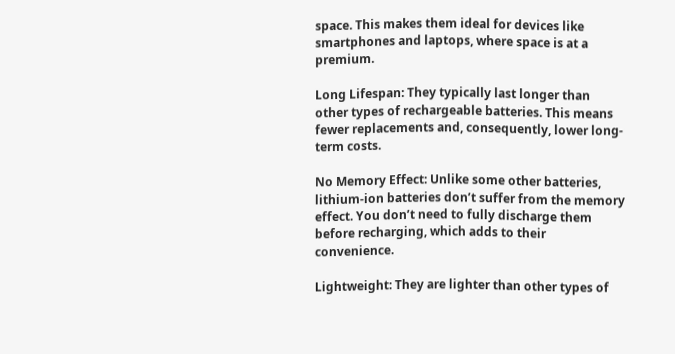space. This makes them ideal for devices like smartphones and laptops, where space is at a premium.

Long Lifespan: They typically last longer than other types of rechargeable batteries. This means fewer replacements and, consequently, lower long-term costs.

No Memory Effect: Unlike some other batteries, lithium-ion batteries don’t suffer from the memory effect. You don’t need to fully discharge them before recharging, which adds to their convenience.

Lightweight: They are lighter than other types of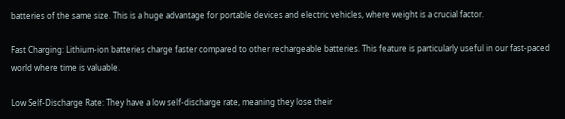batteries of the same size. This is a huge advantage for portable devices and electric vehicles, where weight is a crucial factor.

Fast Charging: Lithium-ion batteries charge faster compared to other rechargeable batteries. This feature is particularly useful in our fast-paced world where time is valuable.

Low Self-Discharge Rate: They have a low self-discharge rate, meaning they lose their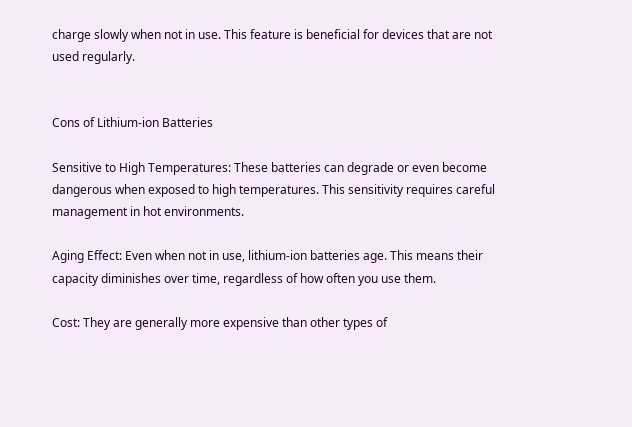charge slowly when not in use. This feature is beneficial for devices that are not used regularly.


Cons of Lithium-ion Batteries

Sensitive to High Temperatures: These batteries can degrade or even become dangerous when exposed to high temperatures. This sensitivity requires careful management in hot environments.

Aging Effect: Even when not in use, lithium-ion batteries age. This means their capacity diminishes over time, regardless of how often you use them.

Cost: They are generally more expensive than other types of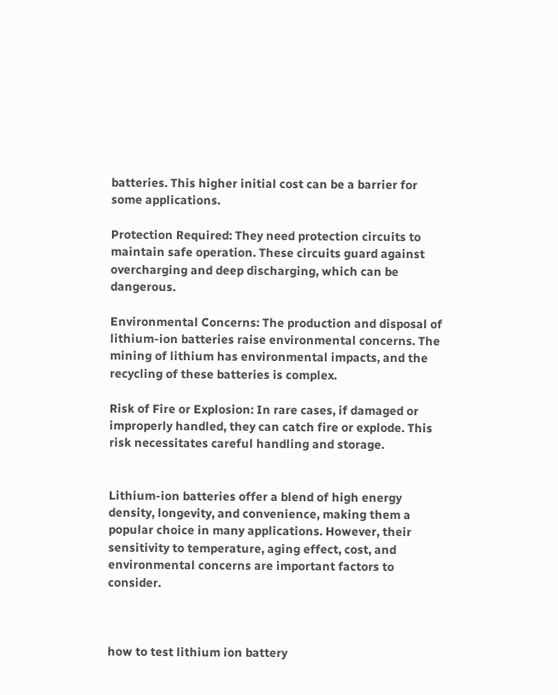batteries. This higher initial cost can be a barrier for some applications.

Protection Required: They need protection circuits to maintain safe operation. These circuits guard against overcharging and deep discharging, which can be dangerous.

Environmental Concerns: The production and disposal of lithium-ion batteries raise environmental concerns. The mining of lithium has environmental impacts, and the recycling of these batteries is complex.

Risk of Fire or Explosion: In rare cases, if damaged or improperly handled, they can catch fire or explode. This risk necessitates careful handling and storage.


Lithium-ion batteries offer a blend of high energy density, longevity, and convenience, making them a popular choice in many applications. However, their sensitivity to temperature, aging effect, cost, and environmental concerns are important factors to consider.



how to test lithium ion battery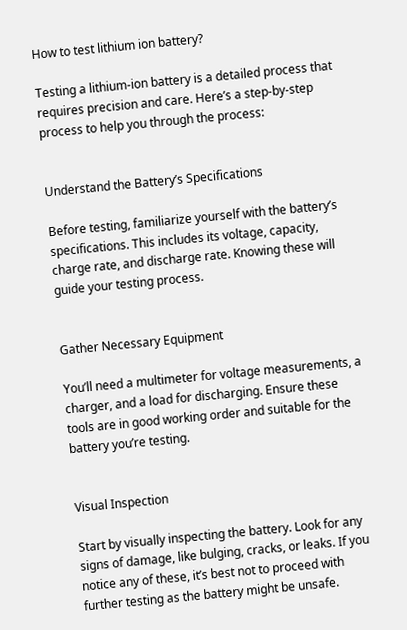How to test lithium ion battery?

Testing a lithium-ion battery is a detailed process that requires precision and care. Here’s a step-by-step process to help you through the process:


Understand the Battery’s Specifications

Before testing, familiarize yourself with the battery’s specifications. This includes its voltage, capacity, charge rate, and discharge rate. Knowing these will guide your testing process.


Gather Necessary Equipment

You’ll need a multimeter for voltage measurements, a charger, and a load for discharging. Ensure these tools are in good working order and suitable for the battery you’re testing.


Visual Inspection

Start by visually inspecting the battery. Look for any signs of damage, like bulging, cracks, or leaks. If you notice any of these, it’s best not to proceed with further testing as the battery might be unsafe.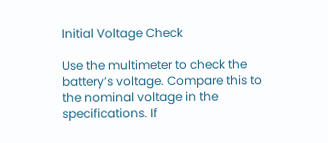Initial Voltage Check

Use the multimeter to check the battery’s voltage. Compare this to the nominal voltage in the specifications. If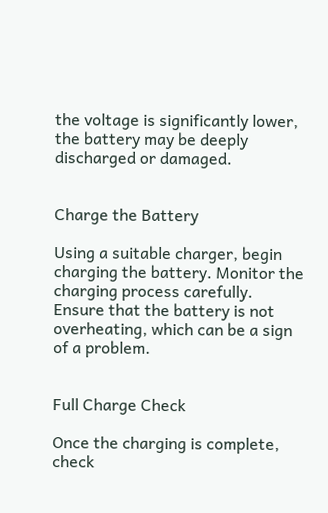the voltage is significantly lower, the battery may be deeply discharged or damaged.


Charge the Battery

Using a suitable charger, begin charging the battery. Monitor the charging process carefully. Ensure that the battery is not overheating, which can be a sign of a problem.


Full Charge Check

Once the charging is complete, check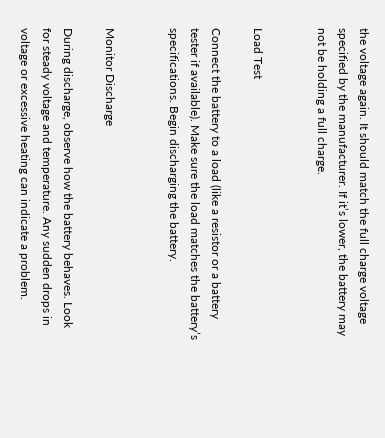the voltage again. It should match the full charge voltage specified by the manufacturer. If it’s lower, the battery may not be holding a full charge.


Load Test

Connect the battery to a load (like a resistor or a battery tester if available). Make sure the load matches the battery’s specifications. Begin discharging the battery.


Monitor Discharge

During discharge, observe how the battery behaves. Look for steady voltage and temperature. Any sudden drops in voltage or excessive heating can indicate a problem.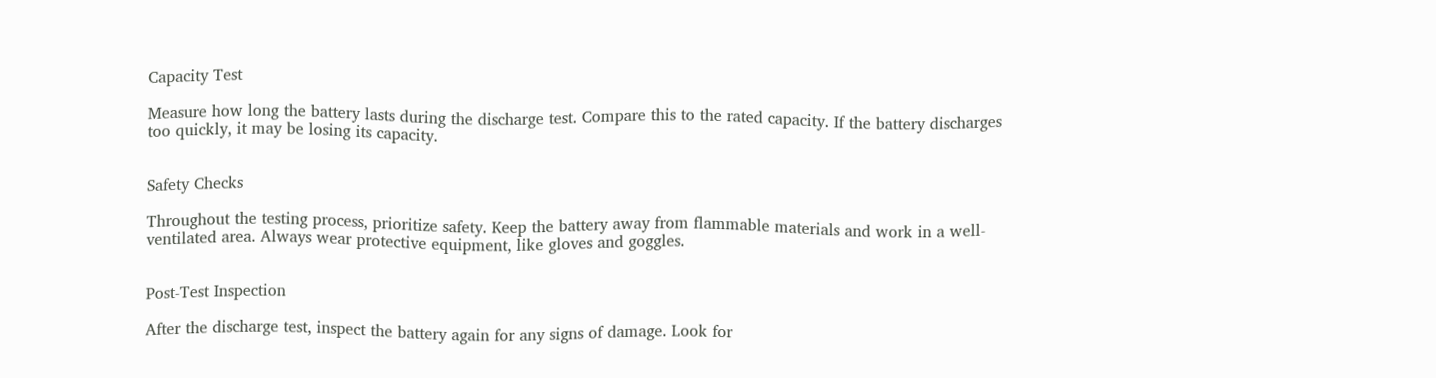Capacity Test

Measure how long the battery lasts during the discharge test. Compare this to the rated capacity. If the battery discharges too quickly, it may be losing its capacity.


Safety Checks

Throughout the testing process, prioritize safety. Keep the battery away from flammable materials and work in a well-ventilated area. Always wear protective equipment, like gloves and goggles.


Post-Test Inspection

After the discharge test, inspect the battery again for any signs of damage. Look for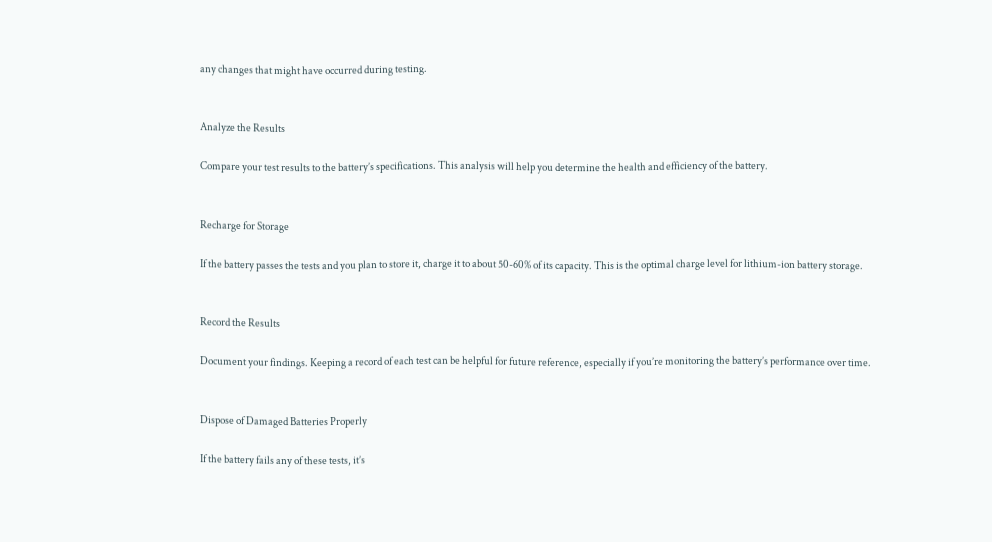any changes that might have occurred during testing.


Analyze the Results

Compare your test results to the battery’s specifications. This analysis will help you determine the health and efficiency of the battery.


Recharge for Storage

If the battery passes the tests and you plan to store it, charge it to about 50-60% of its capacity. This is the optimal charge level for lithium-ion battery storage.


Record the Results

Document your findings. Keeping a record of each test can be helpful for future reference, especially if you’re monitoring the battery’s performance over time.


Dispose of Damaged Batteries Properly

If the battery fails any of these tests, it’s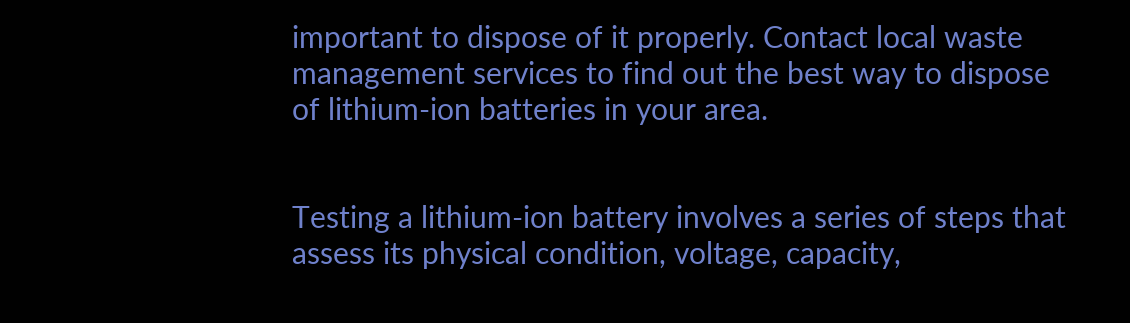important to dispose of it properly. Contact local waste management services to find out the best way to dispose of lithium-ion batteries in your area.


Testing a lithium-ion battery involves a series of steps that assess its physical condition, voltage, capacity,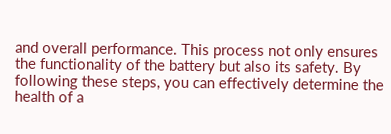and overall performance. This process not only ensures the functionality of the battery but also its safety. By following these steps, you can effectively determine the health of a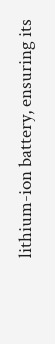lithium-ion battery, ensuring its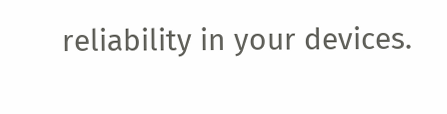reliability in your devices.